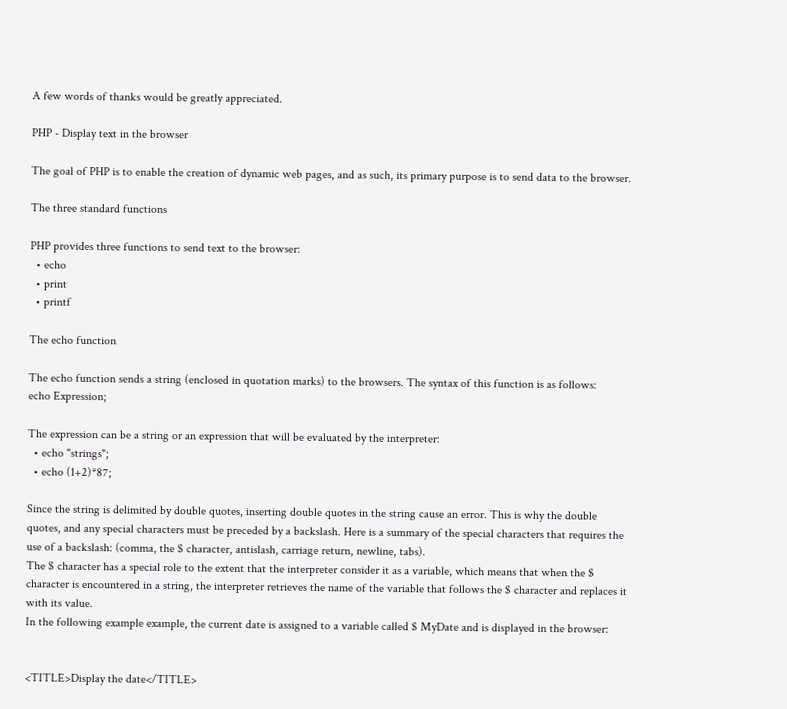A few words of thanks would be greatly appreciated.

PHP - Display text in the browser

The goal of PHP is to enable the creation of dynamic web pages, and as such, its primary purpose is to send data to the browser.

The three standard functions

PHP provides three functions to send text to the browser:
  • echo
  • print
  • printf

The echo function

The echo function sends a string (enclosed in quotation marks) to the browsers. The syntax of this function is as follows:
echo Expression;

The expression can be a string or an expression that will be evaluated by the interpreter:
  • echo "strings";
  • echo (1+2)*87;

Since the string is delimited by double quotes, inserting double quotes in the string cause an error. This is why the double quotes, and any special characters must be preceded by a backslash. Here is a summary of the special characters that requires the use of a backslash: (comma, the $ character, antislash, carriage return, newline, tabs).
The $ character has a special role to the extent that the interpreter consider it as a variable, which means that when the $ character is encountered in a string, the interpreter retrieves the name of the variable that follows the $ character and replaces it with its value.
In the following example example, the current date is assigned to a variable called $ MyDate and is displayed in the browser:


<TITLE>Display the date</TITLE>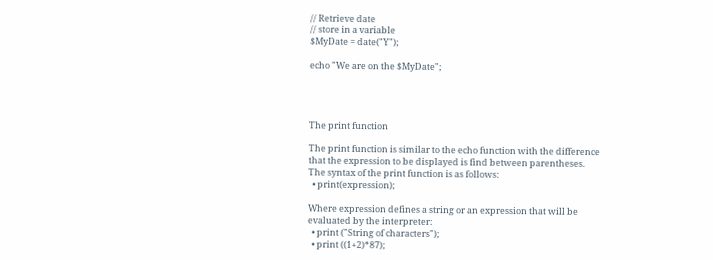// Retrieve date
// store in a variable
$MyDate = date("Y");

echo "We are on the $MyDate";




The print function

The print function is similar to the echo function with the difference that the expression to be displayed is find between parentheses. The syntax of the print function is as follows:
  • print(expression);

Where expression defines a string or an expression that will be evaluated by the interpreter:
  • print ("String of characters");
  • print ((1+2)*87);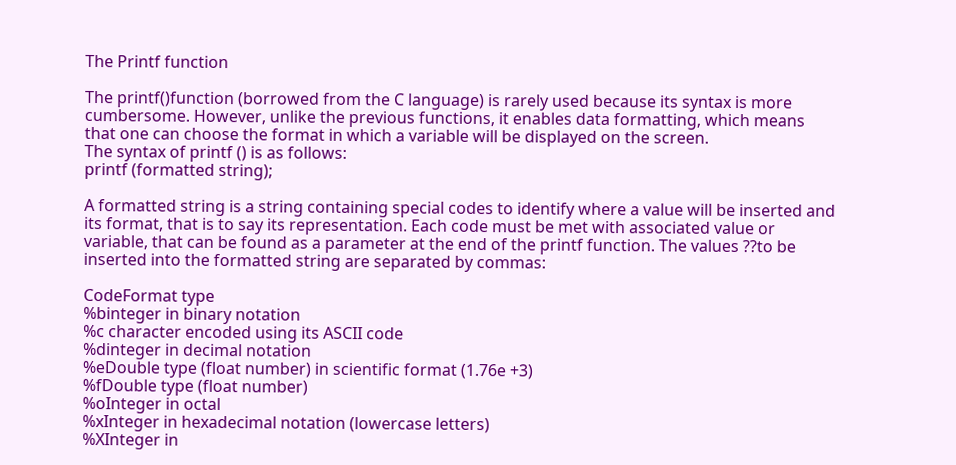The Printf function

The printf()function (borrowed from the C language) is rarely used because its syntax is more cumbersome. However, unlike the previous functions, it enables data formatting, which means that one can choose the format in which a variable will be displayed on the screen.
The syntax of printf () is as follows:
printf (formatted string);

A formatted string is a string containing special codes to identify where a value will be inserted and its format, that is to say its representation. Each code must be met with associated value or variable, that can be found as a parameter at the end of the printf function. The values ??to be inserted into the formatted string are separated by commas:

CodeFormat type
%binteger in binary notation
%c character encoded using its ASCII code
%dinteger in decimal notation
%eDouble type (float number) in scientific format (1.76e +3)
%fDouble type (float number)
%oInteger in octal
%xInteger in hexadecimal notation (lowercase letters)
%XInteger in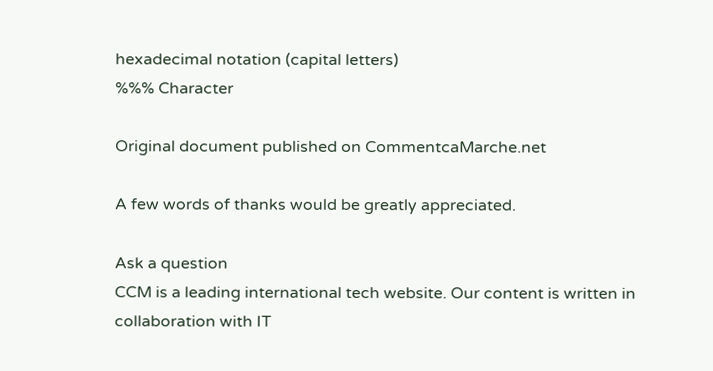hexadecimal notation (capital letters)
%%% Character

Original document published on CommentcaMarche.net

A few words of thanks would be greatly appreciated.

Ask a question
CCM is a leading international tech website. Our content is written in collaboration with IT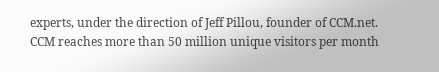experts, under the direction of Jeff Pillou, founder of CCM.net. CCM reaches more than 50 million unique visitors per month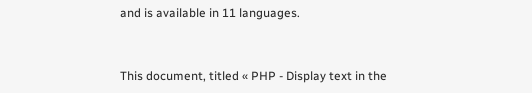and is available in 11 languages.


This document, titled « PHP - Display text in the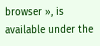browser », is available under the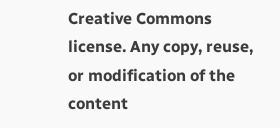Creative Commons license. Any copy, reuse, or modification of the content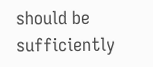should be sufficiently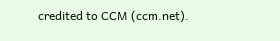credited to CCM (ccm.net).